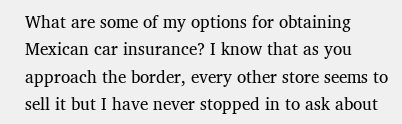What are some of my options for obtaining Mexican car insurance? I know that as you approach the border, every other store seems to sell it but I have never stopped in to ask about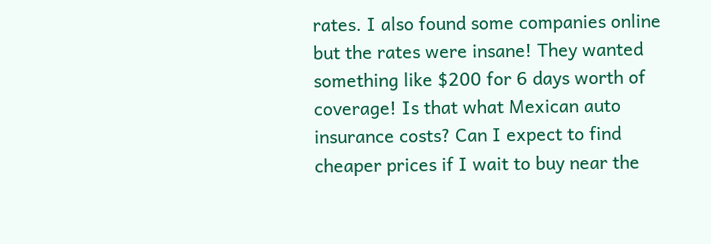rates. I also found some companies online but the rates were insane! They wanted something like $200 for 6 days worth of coverage! Is that what Mexican auto insurance costs? Can I expect to find cheaper prices if I wait to buy near the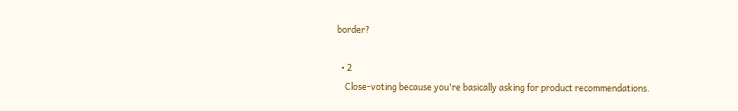border?

  • 2
    Close-voting because you're basically asking for product recommendations.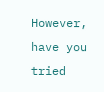However, have you tried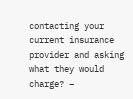contacting your current insurance provider and asking what they would charge? –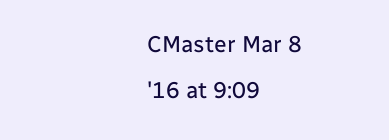CMaster Mar 8 '16 at 9:09